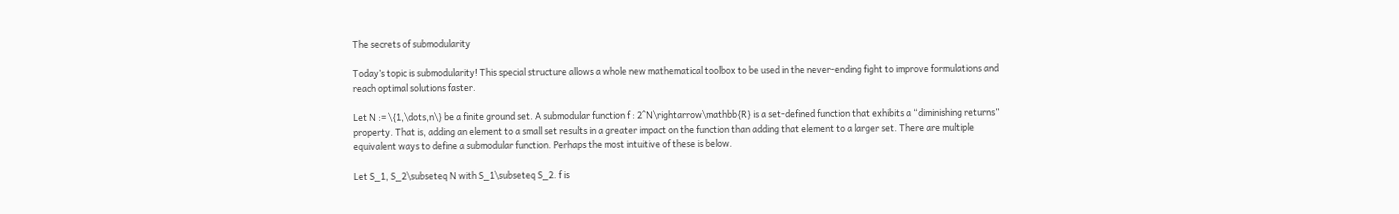The secrets of submodularity

Today’s topic is submodularity! This special structure allows a whole new mathematical toolbox to be used in the never-ending fight to improve formulations and reach optimal solutions faster.

Let N := \{1,\dots,n\} be a finite ground set. A submodular function f : 2^N\rightarrow\mathbb{R} is a set-defined function that exhibits a “diminishing returns” property. That is, adding an element to a small set results in a greater impact on the function than adding that element to a larger set. There are multiple equivalent ways to define a submodular function. Perhaps the most intuitive of these is below.

Let S_1, S_2\subseteq N with S_1\subseteq S_2. f is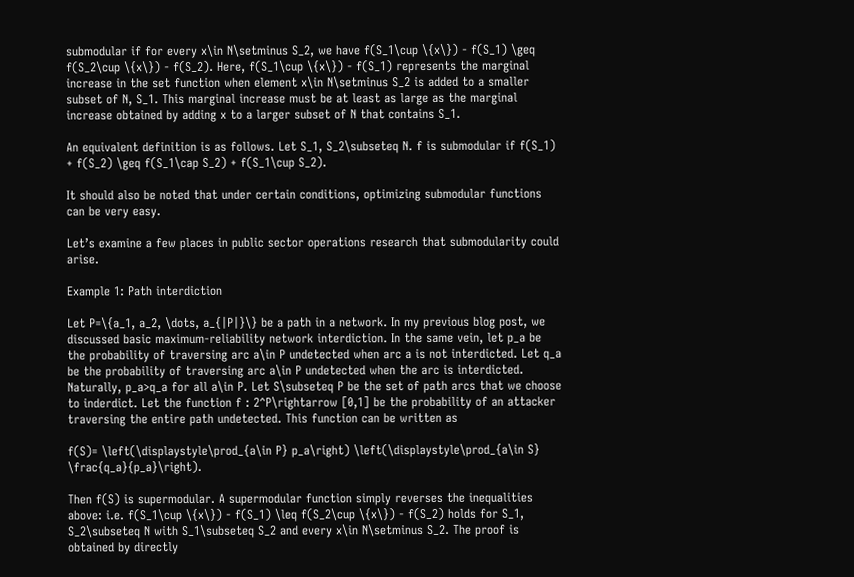submodular if for every x\in N\setminus S_2, we have f(S_1\cup \{x\}) - f(S_1) \geq f(S_2\cup \{x\}) - f(S_2). Here, f(S_1\cup \{x\}) - f(S_1) represents the marginal increase in the set function when element x\in N\setminus S_2 is added to a smaller subset of N, S_1. This marginal increase must be at least as large as the marginal increase obtained by adding x to a larger subset of N that contains S_1.

An equivalent definition is as follows. Let S_1, S_2\subseteq N. f is submodular if f(S_1) + f(S_2) \geq f(S_1\cap S_2) + f(S_1\cup S_2).

It should also be noted that under certain conditions, optimizing submodular functions can be very easy.

Let’s examine a few places in public sector operations research that submodularity could arise.

Example 1: Path interdiction

Let P=\{a_1, a_2, \dots, a_{|P|}\} be a path in a network. In my previous blog post, we discussed basic maximum-reliability network interdiction. In the same vein, let p_a be the probability of traversing arc a\in P undetected when arc a is not interdicted. Let q_a be the probability of traversing arc a\in P undetected when the arc is interdicted. Naturally, p_a>q_a for all a\in P. Let S\subseteq P be the set of path arcs that we choose to inderdict. Let the function f : 2^P\rightarrow [0,1] be the probability of an attacker traversing the entire path undetected. This function can be written as

f(S)= \left(\displaystyle\prod_{a\in P} p_a\right) \left(\displaystyle\prod_{a\in S} \frac{q_a}{p_a}\right).

Then f(S) is supermodular. A supermodular function simply reverses the inequalities above: i.e. f(S_1\cup \{x\}) - f(S_1) \leq f(S_2\cup \{x\}) - f(S_2) holds for S_1, S_2\subseteq N with S_1\subseteq S_2 and every x\in N\setminus S_2. The proof is obtained by directly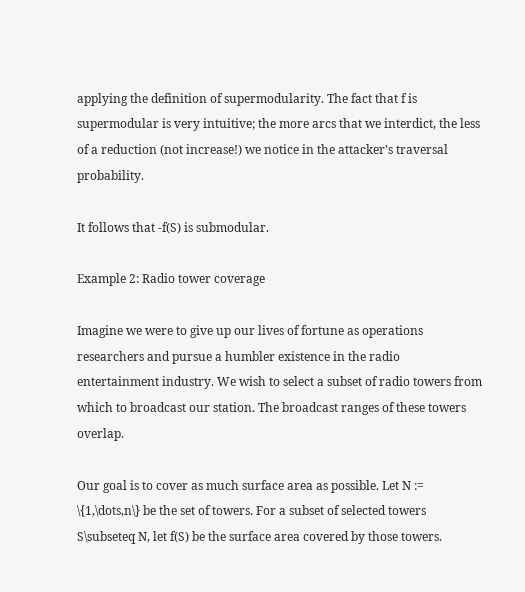applying the definition of supermodularity. The fact that f is supermodular is very intuitive; the more arcs that we interdict, the less of a reduction (not increase!) we notice in the attacker’s traversal probability.

It follows that -f(S) is submodular.

Example 2: Radio tower coverage

Imagine we were to give up our lives of fortune as operations researchers and pursue a humbler existence in the radio entertainment industry. We wish to select a subset of radio towers from which to broadcast our station. The broadcast ranges of these towers overlap.

Our goal is to cover as much surface area as possible. Let N := \{1,\dots,n\} be the set of towers. For a subset of selected towers S\subseteq N, let f(S) be the surface area covered by those towers.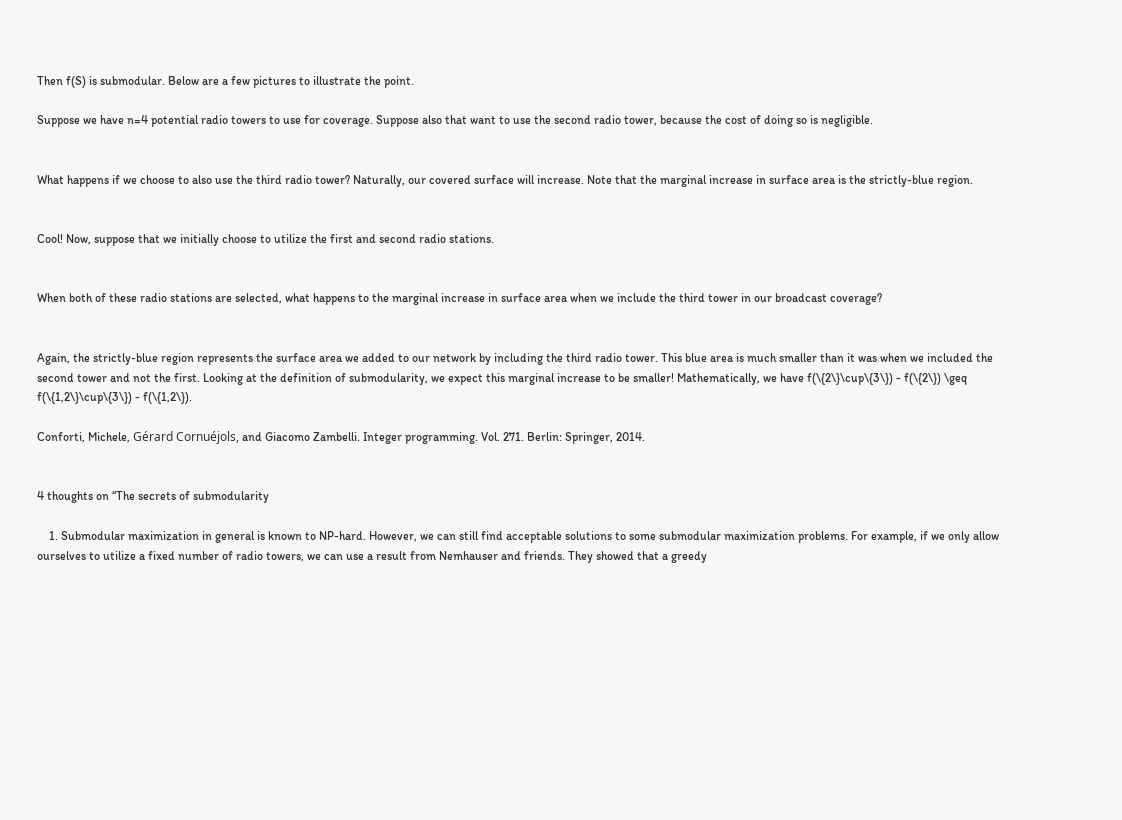Then f(S) is submodular. Below are a few pictures to illustrate the point.

Suppose we have n=4 potential radio towers to use for coverage. Suppose also that want to use the second radio tower, because the cost of doing so is negligible.


What happens if we choose to also use the third radio tower? Naturally, our covered surface will increase. Note that the marginal increase in surface area is the strictly-blue region.


Cool! Now, suppose that we initially choose to utilize the first and second radio stations.


When both of these radio stations are selected, what happens to the marginal increase in surface area when we include the third tower in our broadcast coverage?


Again, the strictly-blue region represents the surface area we added to our network by including the third radio tower. This blue area is much smaller than it was when we included the second tower and not the first. Looking at the definition of submodularity, we expect this marginal increase to be smaller! Mathematically, we have f(\{2\}\cup\{3\}) - f(\{2\}) \geq f(\{1,2\}\cup\{3\}) - f(\{1,2\}).

Conforti, Michele, Gérard Cornuéjols, and Giacomo Zambelli. Integer programming. Vol. 271. Berlin: Springer, 2014.


4 thoughts on “The secrets of submodularity

    1. Submodular maximization in general is known to NP-hard. However, we can still find acceptable solutions to some submodular maximization problems. For example, if we only allow ourselves to utilize a fixed number of radio towers, we can use a result from Nemhauser and friends. They showed that a greedy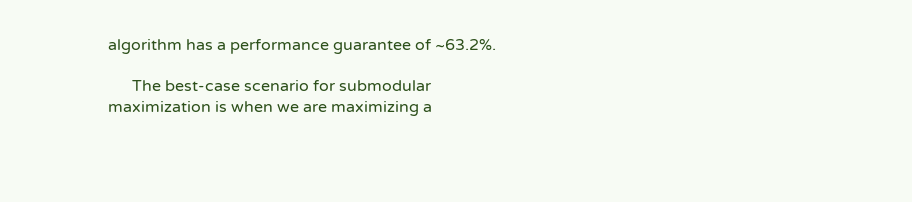algorithm has a performance guarantee of ~63.2%.

      The best-case scenario for submodular maximization is when we are maximizing a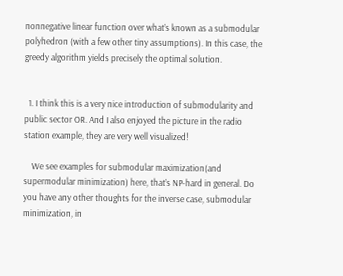nonnegative linear function over what’s known as a submodular polyhedron (with a few other tiny assumptions). In this case, the greedy algorithm yields precisely the optimal solution.


  1. I think this is a very nice introduction of submodularity and public sector OR. And I also enjoyed the picture in the radio station example, they are very well visualized!

    We see examples for submodular maximization(and supermodular minimization) here, that’s NP-hard in general. Do you have any other thoughts for the inverse case, submodular minimization, in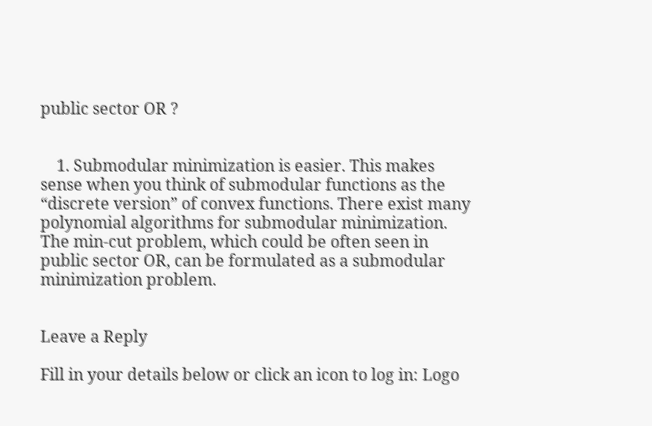public sector OR ?


    1. Submodular minimization is easier. This makes sense when you think of submodular functions as the “discrete version” of convex functions. There exist many polynomial algorithms for submodular minimization. The min-cut problem, which could be often seen in public sector OR, can be formulated as a submodular minimization problem.


Leave a Reply

Fill in your details below or click an icon to log in: Logo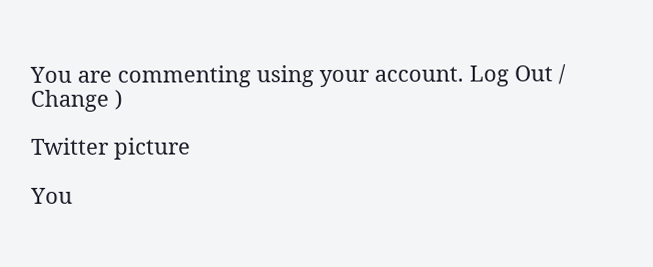You are commenting using your account. Log Out / Change )

Twitter picture

You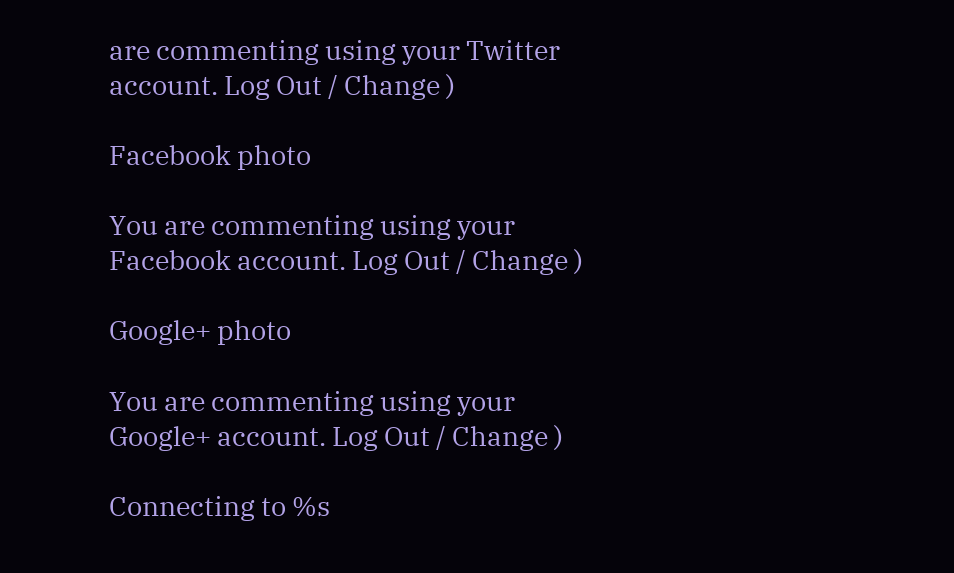are commenting using your Twitter account. Log Out / Change )

Facebook photo

You are commenting using your Facebook account. Log Out / Change )

Google+ photo

You are commenting using your Google+ account. Log Out / Change )

Connecting to %s